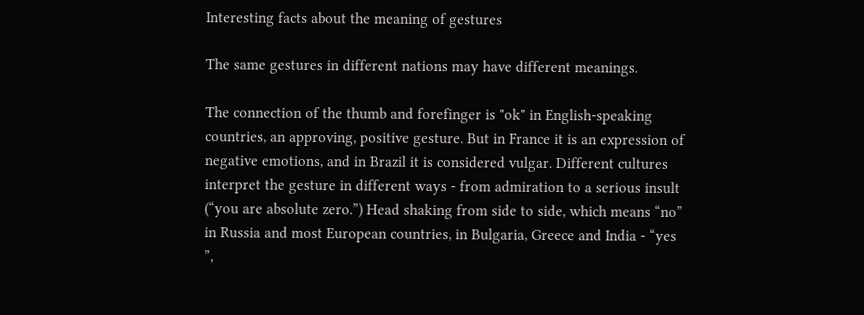Interesting facts about the meaning of gestures

The same gestures in different nations may have different meanings.

The connection of the thumb and forefinger is "ok" in English-speaking countries, an approving, positive gesture. But in France it is an expression of negative emotions, and in Brazil it is considered vulgar. Different cultures interpret the gesture in different ways - from admiration to a serious insult (“you are absolute zero.”) Head shaking from side to side, which means “no” in Russia and most European countries, in Bulgaria, Greece and India - “yes ”,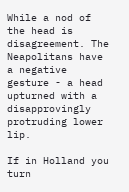While a nod of the head is disagreement. The Neapolitans have a negative gesture - a head upturned with a disapprovingly protruding lower lip.

If in Holland you turn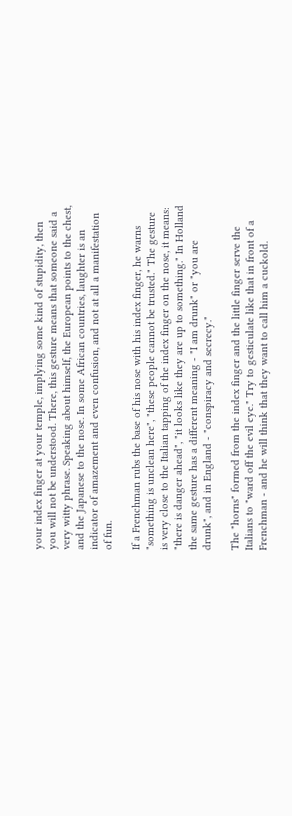your index finger at your temple, implying some kind of stupidity, then you will not be understood. There, this gesture means that someone said a very witty phrase. Speaking about himself, the European points to the chest, and the Japanese to the nose. In some African countries, laughter is an indicator of amazement and even confusion, and not at all a manifestation of fun.

If a Frenchman rubs the base of his nose with his index finger, he warns "something is unclean here", "these people cannot be trusted." The gesture is very close to the Italian tapping of the index finger on the nose, it means: "there is danger ahead", "it looks like they are up to something." In Holland the same gesture has a different meaning - "I am drunk" or "you are drunk", and in England - "conspiracy and secrecy."

The "horns" formed from the index finger and the little finger serve the Italians to "ward off the evil eye." Try to gesticulate like that in front of a Frenchman - and he will think that they want to call him a cuckold.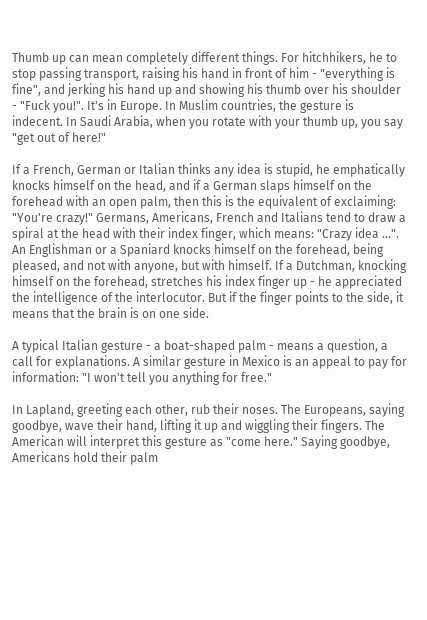Thumb up can mean completely different things. For hitchhikers, he to stop passing transport, raising his hand in front of him - "everything is fine", and jerking his hand up and showing his thumb over his shoulder - "Fuck you!". It's in Europe. In Muslim countries, the gesture is indecent. In Saudi Arabia, when you rotate with your thumb up, you say "get out of here!"

If a French, German or Italian thinks any idea is stupid, he emphatically knocks himself on the head, and if a German slaps himself on the forehead with an open palm, then this is the equivalent of exclaiming: "You're crazy!" Germans, Americans, French and Italians tend to draw a spiral at the head with their index finger, which means: "Crazy idea ...". An Englishman or a Spaniard knocks himself on the forehead, being pleased, and not with anyone, but with himself. If a Dutchman, knocking himself on the forehead, stretches his index finger up - he appreciated the intelligence of the interlocutor. But if the finger points to the side, it means that the brain is on one side.

A typical Italian gesture - a boat-shaped palm - means a question, a call for explanations. A similar gesture in Mexico is an appeal to pay for information: "I won't tell you anything for free."

In Lapland, greeting each other, rub their noses. The Europeans, saying goodbye, wave their hand, lifting it up and wiggling their fingers. The American will interpret this gesture as "come here." Saying goodbye, Americans hold their palm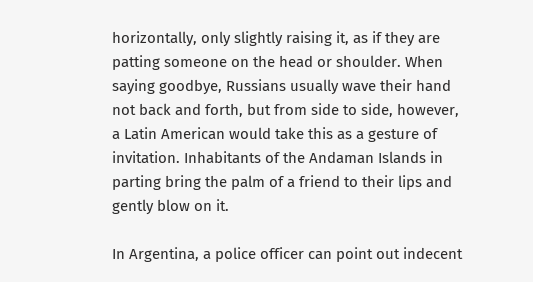horizontally, only slightly raising it, as if they are patting someone on the head or shoulder. When saying goodbye, Russians usually wave their hand not back and forth, but from side to side, however, a Latin American would take this as a gesture of invitation. Inhabitants of the Andaman Islands in parting bring the palm of a friend to their lips and gently blow on it.

In Argentina, a police officer can point out indecent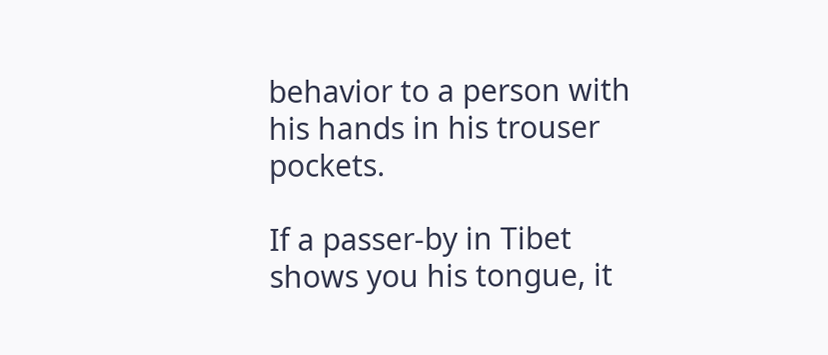behavior to a person with his hands in his trouser pockets.

If a passer-by in Tibet shows you his tongue, it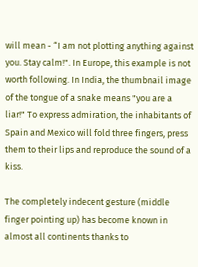will mean - “I am not plotting anything against you. Stay calm!". In Europe, this example is not worth following. In India, the thumbnail image of the tongue of a snake means "you are a liar!" To express admiration, the inhabitants of Spain and Mexico will fold three fingers, press them to their lips and reproduce the sound of a kiss.

The completely indecent gesture (middle finger pointing up) has become known in almost all continents thanks to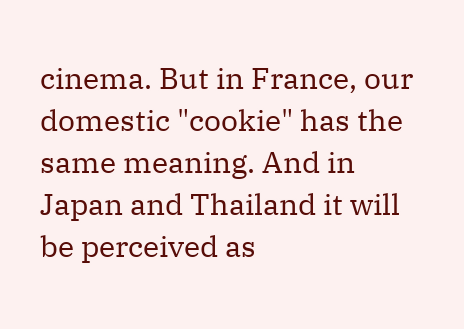cinema. But in France, our domestic "cookie" has the same meaning. And in Japan and Thailand it will be perceived as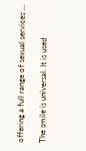offering a full range of sexual services ...

The smile is universal. It is used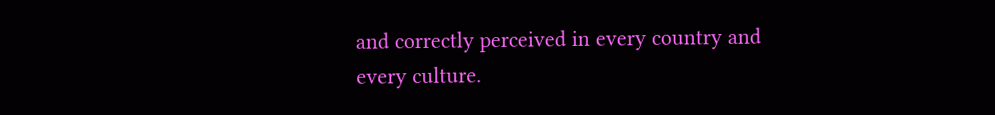and correctly perceived in every country and every culture.